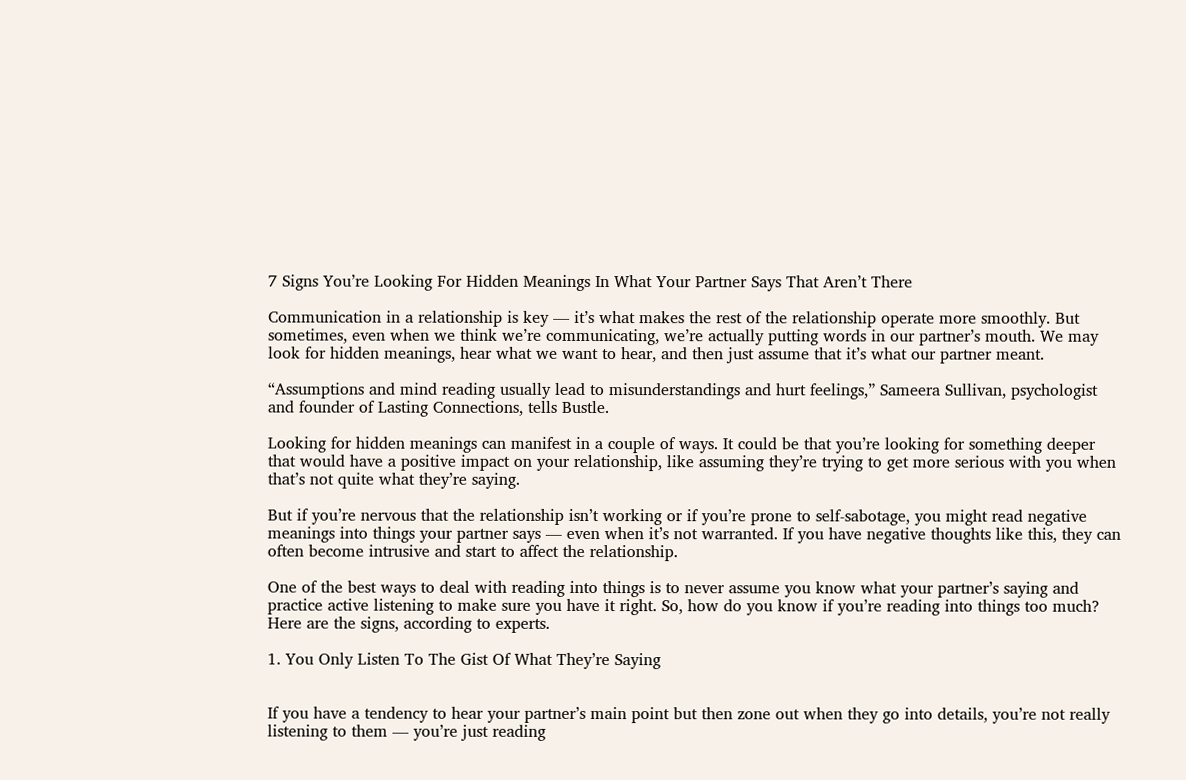7 Signs You’re Looking For Hidden Meanings In What Your Partner Says That Aren’t There

Communication in a relationship is key — it’s what makes the rest of the relationship operate more smoothly. But sometimes, even when we think we’re communicating, we’re actually putting words in our partner’s mouth. We may look for hidden meanings, hear what we want to hear, and then just assume that it’s what our partner meant.

“Assumptions and mind reading usually lead to misunderstandings and hurt feelings,” Sameera Sullivan, psychologist and founder of Lasting Connections, tells Bustle.

Looking for hidden meanings can manifest in a couple of ways. It could be that you’re looking for something deeper that would have a positive impact on your relationship, like assuming they’re trying to get more serious with you when that’s not quite what they’re saying.

But if you’re nervous that the relationship isn’t working or if you’re prone to self-sabotage, you might read negative meanings into things your partner says — even when it’s not warranted. If you have negative thoughts like this, they can often become intrusive and start to affect the relationship.

One of the best ways to deal with reading into things is to never assume you know what your partner’s saying and practice active listening to make sure you have it right. So, how do you know if you’re reading into things too much? Here are the signs, according to experts.

1. You Only Listen To The Gist Of What They’re Saying


If you have a tendency to hear your partner’s main point but then zone out when they go into details, you’re not really listening to them — you’re just reading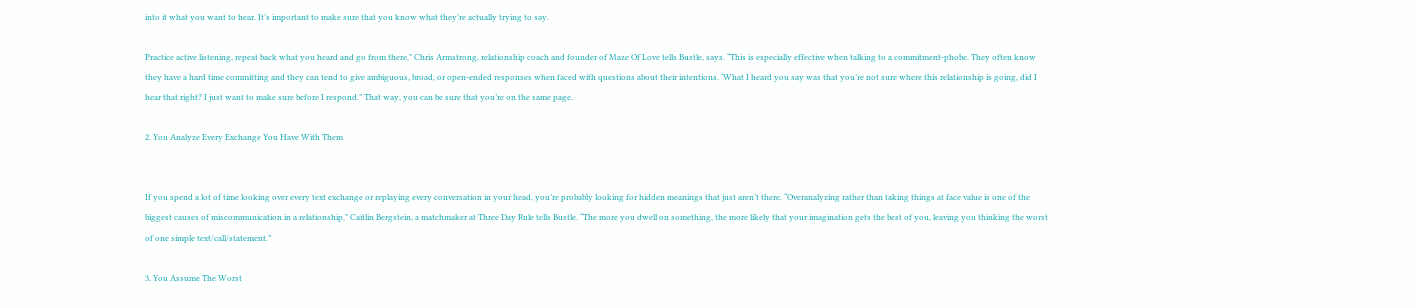into it what you want to hear. It’s important to make sure that you know what they’re actually trying to say.

Practice active listening, repeat back what you heard and go from there,” Chris Armstrong, relationship coach and founder of Maze Of Love tells Bustle, says. “This is especially effective when talking to a commitment-phobe. They often know they have a hard time committing and they can tend to give ambiguous, broad, or open-ended responses when faced with questions about their intentions. ‘What I heard you say was that you’re not sure where this relationship is going, did I hear that right? I just want to make sure before I respond.” That way, you can be sure that you’re on the same page.

2. You Analyze Every Exchange You Have With Them


If you spend a lot of time looking over every text exchange or replaying every conversation in your head, you’re probably looking for hidden meanings that just aren’t there. “Overanalyzing rather than taking things at face value is one of the biggest causes of miscommunication in a relationship,” Caitlin Bergstein, a matchmaker at Three Day Rule tells Bustle. “The more you dwell on something, the more likely that your imagination gets the best of you, leaving you thinking the worst of one simple text/call/statement.”

3. You Assume The Worst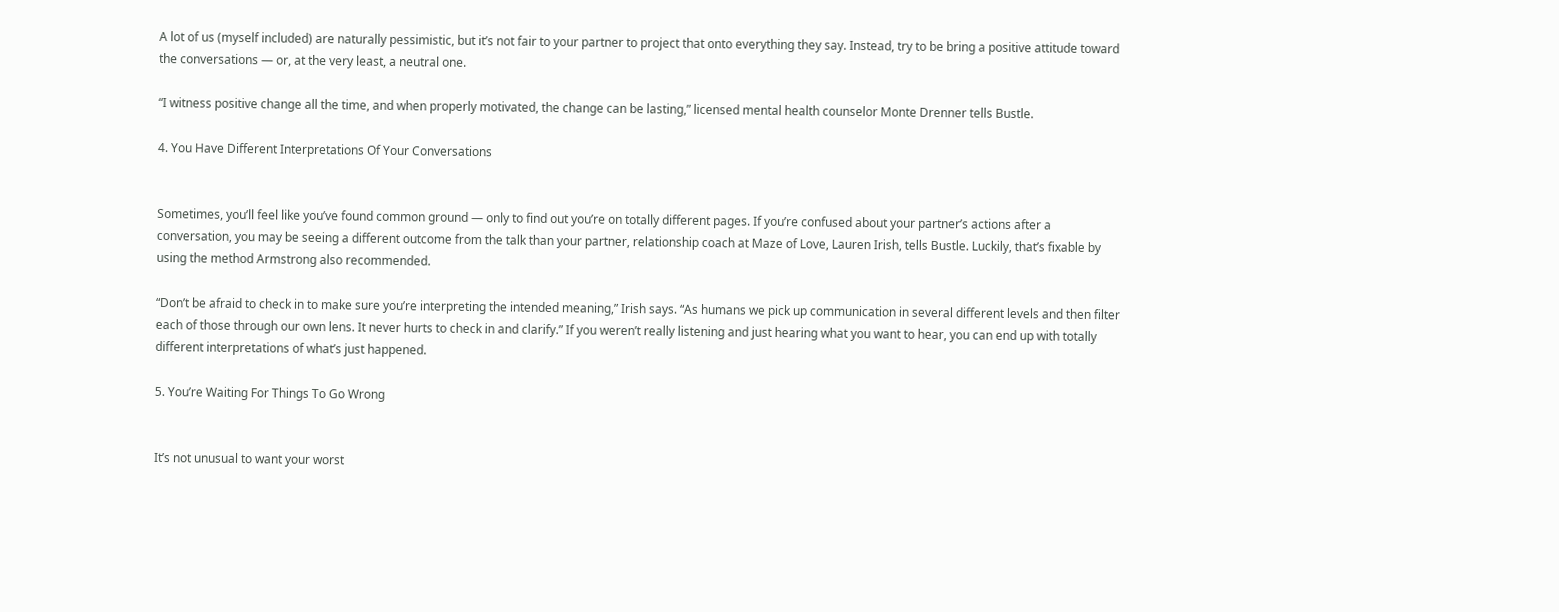A lot of us (myself included) are naturally pessimistic, but it’s not fair to your partner to project that onto everything they say. Instead, try to be bring a positive attitude toward the conversations — or, at the very least, a neutral one.

“I witness positive change all the time, and when properly motivated, the change can be lasting,” licensed mental health counselor Monte Drenner tells Bustle.

4. You Have Different Interpretations Of Your Conversations


Sometimes, you’ll feel like you’ve found common ground — only to find out you’re on totally different pages. If you’re confused about your partner’s actions after a conversation, you may be seeing a different outcome from the talk than your partner, relationship coach at Maze of Love, Lauren Irish, tells Bustle. Luckily, that’s fixable by using the method Armstrong also recommended.

“Don’t be afraid to check in to make sure you’re interpreting the intended meaning,” Irish says. “As humans we pick up communication in several different levels and then filter each of those through our own lens. It never hurts to check in and clarify.” If you weren’t really listening and just hearing what you want to hear, you can end up with totally different interpretations of what’s just happened.

5. You’re Waiting For Things To Go Wrong


It’s not unusual to want your worst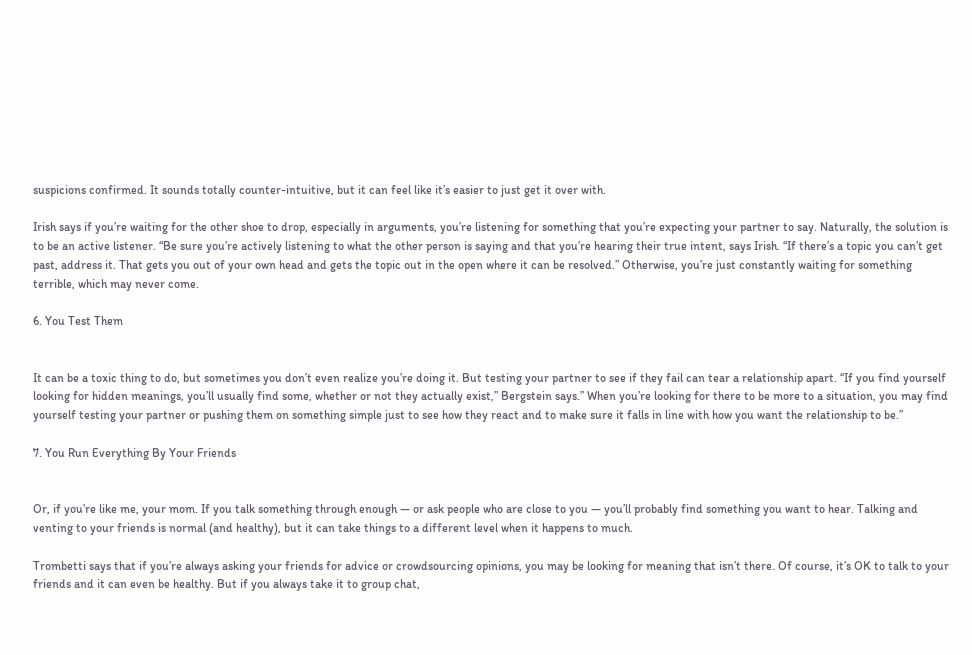suspicions confirmed. It sounds totally counter-intuitive, but it can feel like it’s easier to just get it over with.

Irish says if you’re waiting for the other shoe to drop, especially in arguments, you’re listening for something that you’re expecting your partner to say. Naturally, the solution is to be an active listener. “Be sure you’re actively listening to what the other person is saying and that you’re hearing their true intent, says Irish. “If there’s a topic you can’t get past, address it. That gets you out of your own head and gets the topic out in the open where it can be resolved.” Otherwise, you’re just constantly waiting for something terrible, which may never come.

6. You Test Them


It can be a toxic thing to do, but sometimes you don’t even realize you’re doing it. But testing your partner to see if they fail can tear a relationship apart. “If you find yourself looking for hidden meanings, you’ll usually find some, whether or not they actually exist,” Bergstein says.” When you’re looking for there to be more to a situation, you may find yourself testing your partner or pushing them on something simple just to see how they react and to make sure it falls in line with how you want the relationship to be.”

7. You Run Everything By Your Friends


Or, if you’re like me, your mom. If you talk something through enough — or ask people who are close to you — you’ll probably find something you want to hear. Talking and venting to your friends is normal (and healthy), but it can take things to a different level when it happens to much.

Trombetti says that if you’re always asking your friends for advice or crowdsourcing opinions, you may be looking for meaning that isn’t there. Of course, it’s OK to talk to your friends and it can even be healthy. But if you always take it to group chat,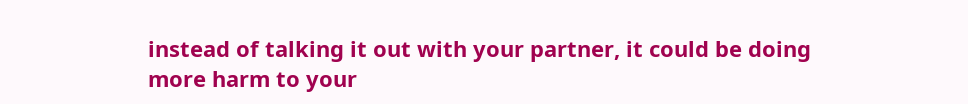instead of talking it out with your partner, it could be doing more harm to your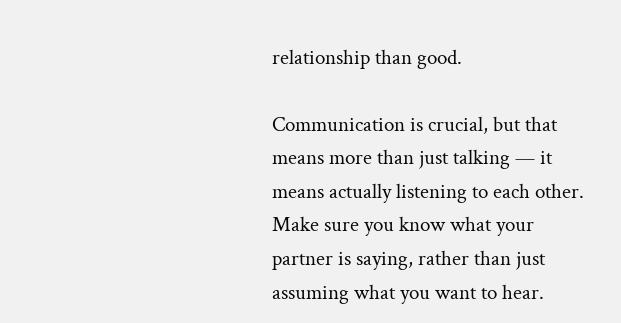relationship than good.

Communication is crucial, but that means more than just talking — it means actually listening to each other. Make sure you know what your partner is saying, rather than just assuming what you want to hear.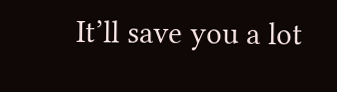It’ll save you a lot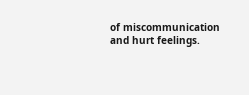of miscommunication and hurt feelings.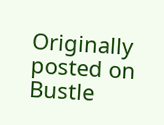Originally posted on Bustle